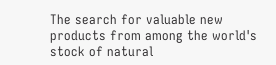The search for valuable new products from among the world's stock of natural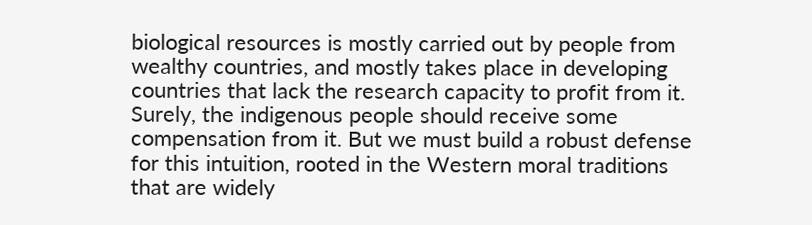biological resources is mostly carried out by people from wealthy countries, and mostly takes place in developing countries that lack the research capacity to profit from it. Surely, the indigenous people should receive some compensation from it. But we must build a robust defense for this intuition, rooted in the Western moral traditions that are widely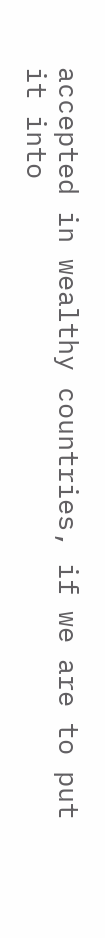accepted in wealthy countries, if we are to put it into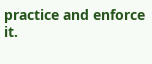practice and enforce it.